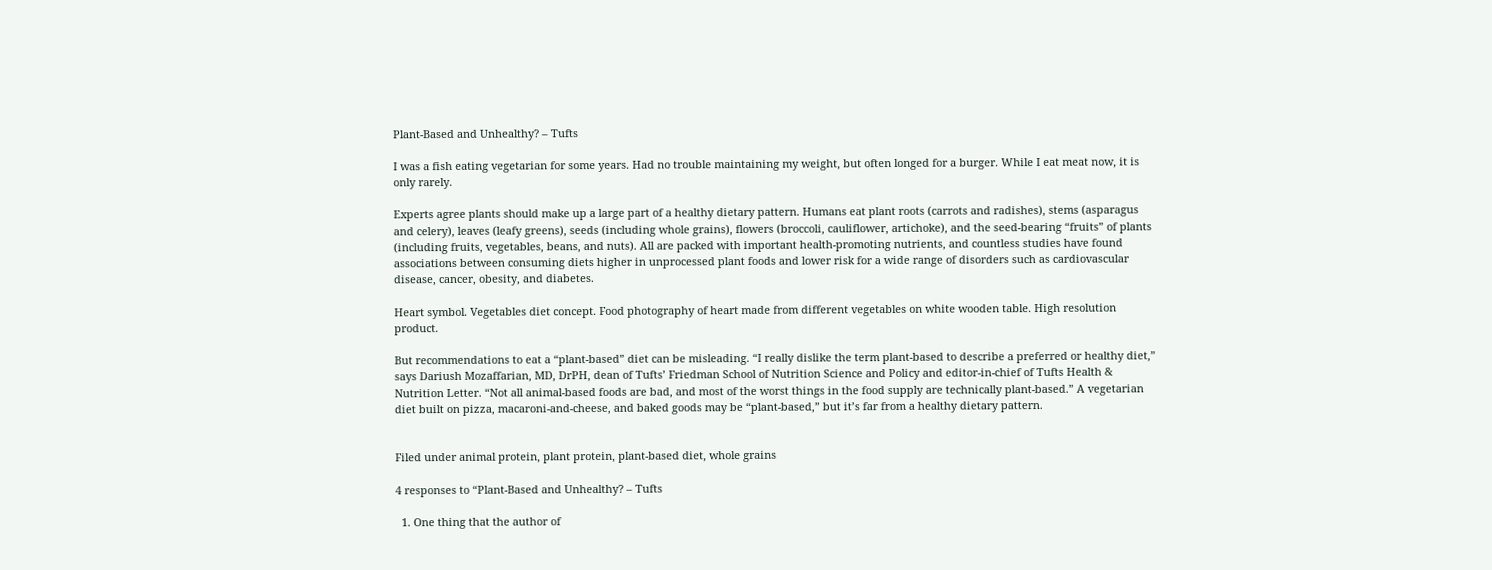Plant-Based and Unhealthy? – Tufts

I was a fish eating vegetarian for some years. Had no trouble maintaining my weight, but often longed for a burger. While I eat meat now, it is only rarely.

Experts agree plants should make up a large part of a healthy dietary pattern. Humans eat plant roots (carrots and radishes), stems (asparagus and celery), leaves (leafy greens), seeds (including whole grains), flowers (broccoli, cauliflower, artichoke), and the seed-bearing “fruits” of plants (including fruits, vegetables, beans, and nuts). All are packed with important health-promoting nutrients, and countless studies have found associations between consuming diets higher in unprocessed plant foods and lower risk for a wide range of disorders such as cardiovascular disease, cancer, obesity, and diabetes.

Heart symbol. Vegetables diet concept. Food photography of heart made from different vegetables on white wooden table. High resolution product.

But recommendations to eat a “plant-based” diet can be misleading. “I really dislike the term plant-based to describe a preferred or healthy diet,” says Dariush Mozaffarian, MD, DrPH, dean of Tufts’ Friedman School of Nutrition Science and Policy and editor-in-chief of Tufts Health & Nutrition Letter. “Not all animal-based foods are bad, and most of the worst things in the food supply are technically plant-based.” A vegetarian diet built on pizza, macaroni-and-cheese, and baked goods may be “plant-based,” but it’s far from a healthy dietary pattern.


Filed under animal protein, plant protein, plant-based diet, whole grains

4 responses to “Plant-Based and Unhealthy? – Tufts

  1. One thing that the author of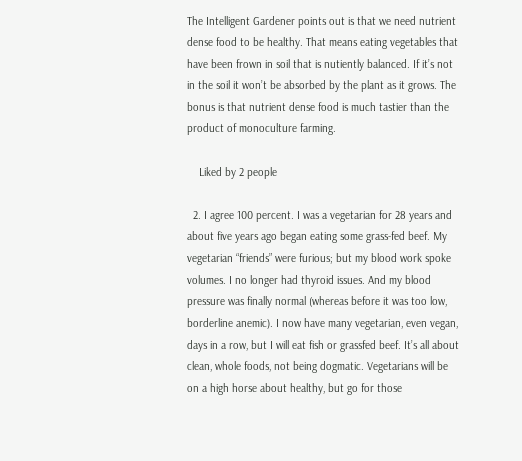The Intelligent Gardener points out is that we need nutrient dense food to be healthy. That means eating vegetables that have been frown in soil that is nutiently balanced. If it’s not in the soil it won’t be absorbed by the plant as it grows. The bonus is that nutrient dense food is much tastier than the product of monoculture farming.

    Liked by 2 people

  2. I agree 100 percent. I was a vegetarian for 28 years and about five years ago began eating some grass-fed beef. My vegetarian “friends” were furious; but my blood work spoke volumes. I no longer had thyroid issues. And my blood pressure was finally normal (whereas before it was too low, borderline anemic). I now have many vegetarian, even vegan, days in a row, but I will eat fish or grassfed beef. It’s all about clean, whole foods, not being dogmatic. Vegetarians will be on a high horse about healthy, but go for those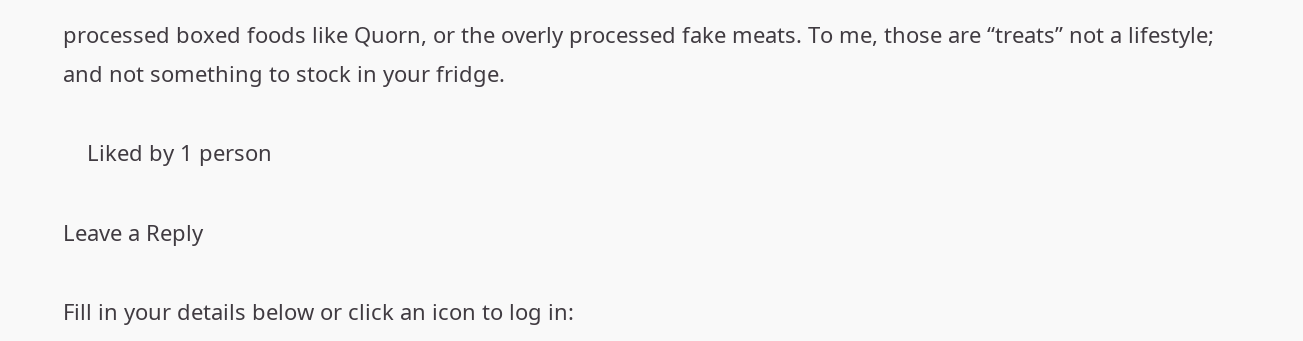processed boxed foods like Quorn, or the overly processed fake meats. To me, those are “treats” not a lifestyle; and not something to stock in your fridge.

    Liked by 1 person

Leave a Reply

Fill in your details below or click an icon to log in: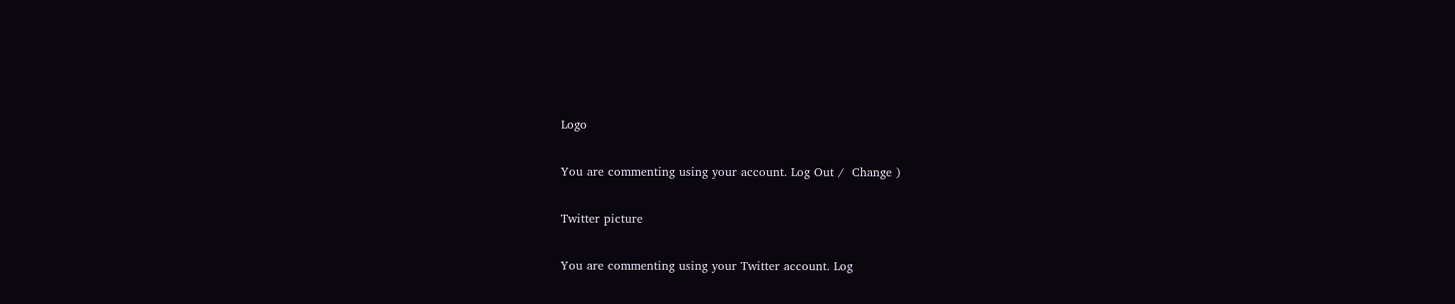Logo

You are commenting using your account. Log Out /  Change )

Twitter picture

You are commenting using your Twitter account. Log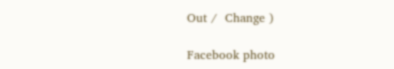Out /  Change )

Facebook photo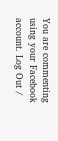You are commenting using your Facebook account. Log Out /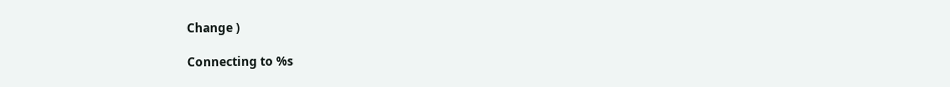Change )

Connecting to %s